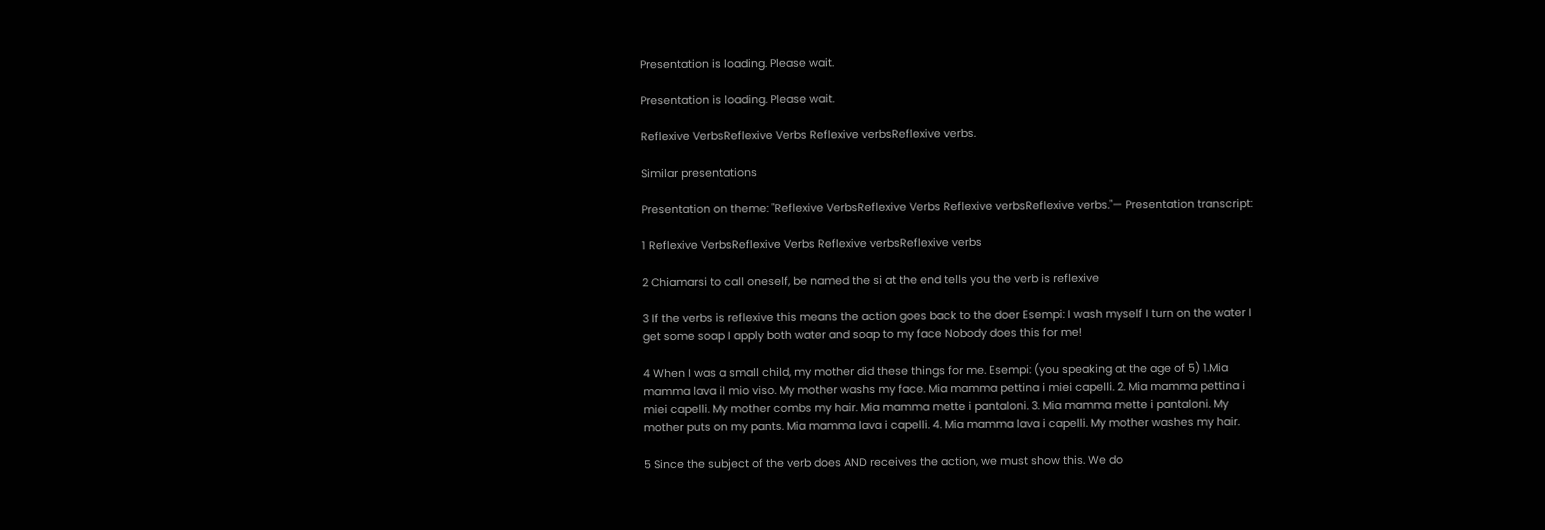Presentation is loading. Please wait.

Presentation is loading. Please wait.

Reflexive VerbsReflexive Verbs Reflexive verbsReflexive verbs.

Similar presentations

Presentation on theme: "Reflexive VerbsReflexive Verbs Reflexive verbsReflexive verbs."— Presentation transcript:

1 Reflexive VerbsReflexive Verbs Reflexive verbsReflexive verbs

2 Chiamarsi to call oneself, be named the si at the end tells you the verb is reflexive

3 If the verbs is reflexive this means the action goes back to the doer Esempi: I wash myself I turn on the water I get some soap I apply both water and soap to my face Nobody does this for me!

4 When I was a small child, my mother did these things for me. Esempi: (you speaking at the age of 5) 1.Mia mamma lava il mio viso. My mother washs my face. Mia mamma pettina i miei capelli. 2. Mia mamma pettina i miei capelli. My mother combs my hair. Mia mamma mette i pantaloni. 3. Mia mamma mette i pantaloni. My mother puts on my pants. Mia mamma lava i capelli. 4. Mia mamma lava i capelli. My mother washes my hair.

5 Since the subject of the verb does AND receives the action, we must show this. We do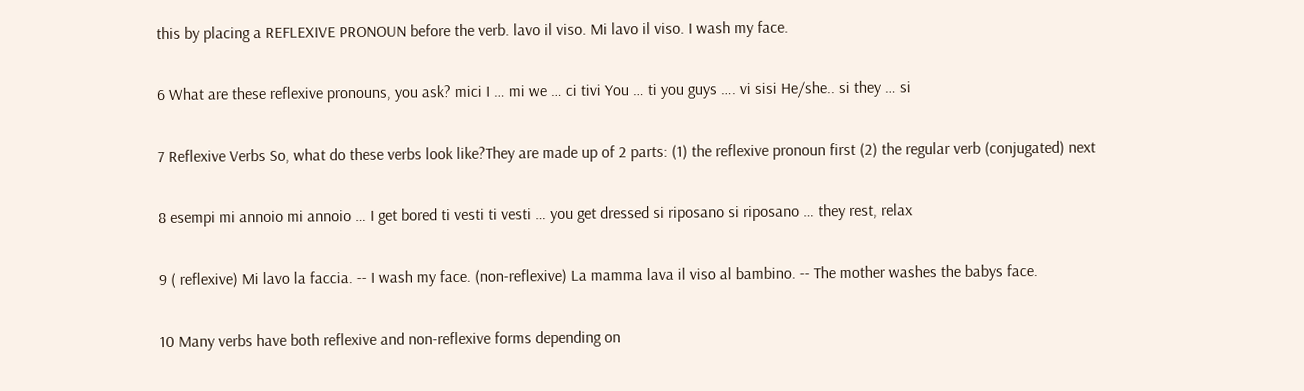this by placing a REFLEXIVE PRONOUN before the verb. lavo il viso. Mi lavo il viso. I wash my face.

6 What are these reflexive pronouns, you ask? mici I … mi we … ci tivi You … ti you guys …. vi sisi He/she.. si they … si

7 Reflexive Verbs So, what do these verbs look like?They are made up of 2 parts: (1) the reflexive pronoun first (2) the regular verb (conjugated) next

8 esempi mi annoio mi annoio … I get bored ti vesti ti vesti … you get dressed si riposano si riposano … they rest, relax

9 ( reflexive) Mi lavo la faccia. -- I wash my face. (non-reflexive) La mamma lava il viso al bambino. -- The mother washes the babys face.

10 Many verbs have both reflexive and non-reflexive forms depending on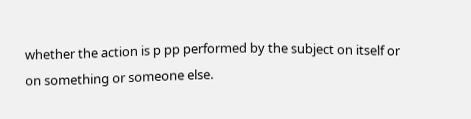whether the action is p pp performed by the subject on itself or on something or someone else.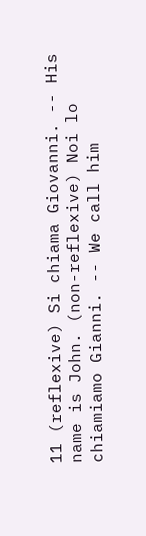11 (reflexive) Si chiama Giovanni. -- His name is John. (non-reflexive) Noi lo chiamiamo Gianni. -- We call him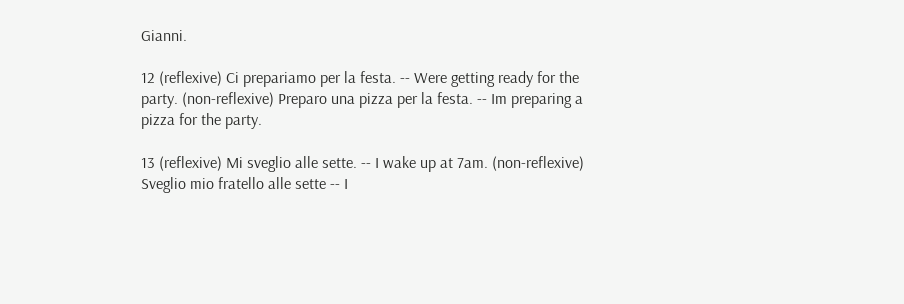Gianni.

12 (reflexive) Ci prepariamo per la festa. -- Were getting ready for the party. (non-reflexive) Preparo una pizza per la festa. -- Im preparing a pizza for the party.

13 (reflexive) Mi sveglio alle sette. -- I wake up at 7am. (non-reflexive) Sveglio mio fratello alle sette -- I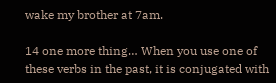wake my brother at 7am.

14 one more thing… When you use one of these verbs in the past, it is conjugated with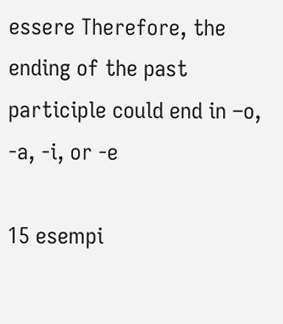essere Therefore, the ending of the past participle could end in –o, -a, -i, or -e

15 esempi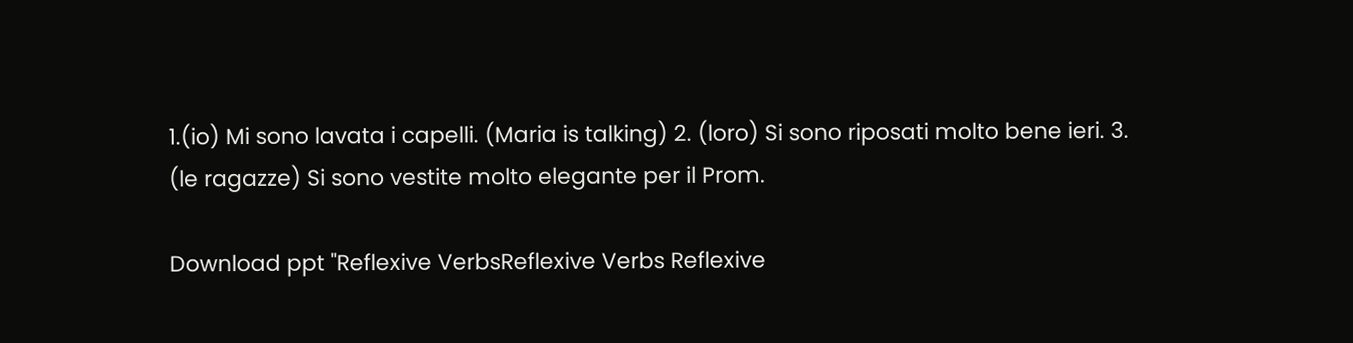1.(io) Mi sono lavata i capelli. (Maria is talking) 2. (loro) Si sono riposati molto bene ieri. 3. (le ragazze) Si sono vestite molto elegante per il Prom.

Download ppt "Reflexive VerbsReflexive Verbs Reflexive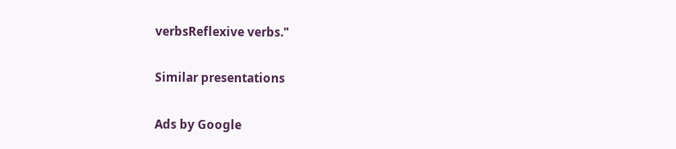verbsReflexive verbs."

Similar presentations

Ads by Google